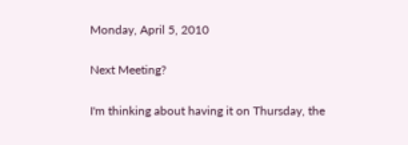Monday, April 5, 2010

Next Meeting?

I'm thinking about having it on Thursday, the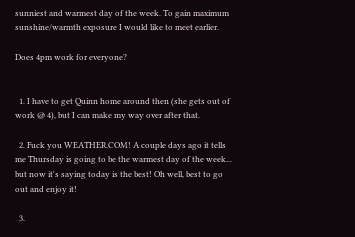sunniest and warmest day of the week. To gain maximum sunshine/warmth exposure I would like to meet earlier.

Does 4pm work for everyone?


  1. I have to get Quinn home around then (she gets out of work @ 4), but I can make my way over after that.

  2. Fuck you WEATHER.COM! A couple days ago it tells me Thursday is going to be the warmest day of the week... but now it's saying today is the best! Oh well, best to go out and enjoy it!

  3.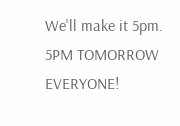We'll make it 5pm. 5PM TOMORROW EVERYONE!